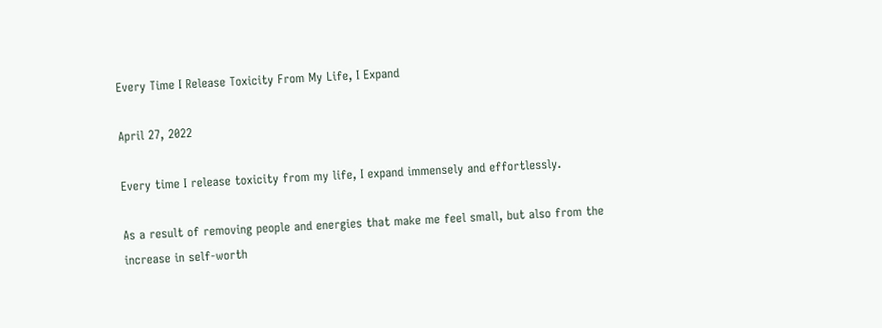Every Time I Release Toxicity From My Life, I Expand

April 27, 2022

Every time I release toxicity from my life, I expand immensely and effortlessly.

As a result of removing people and energies that make me feel small, but also from the increase in self-worth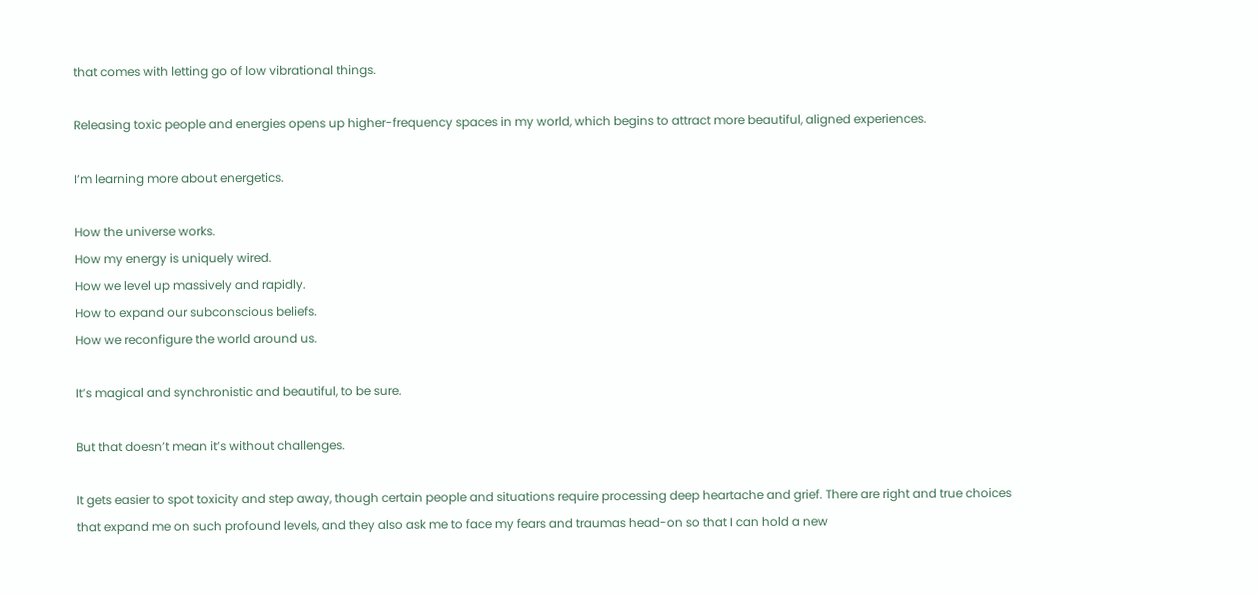that comes with letting go of low vibrational things.

Releasing toxic people and energies opens up higher-frequency spaces in my world, which begins to attract more beautiful, aligned experiences.

I’m learning more about energetics.

How the universe works.
How my energy is uniquely wired.
How we level up massively and rapidly.
How to expand our subconscious beliefs.
How we reconfigure the world around us.

It’s magical and synchronistic and beautiful, to be sure.

But that doesn’t mean it’s without challenges.

It gets easier to spot toxicity and step away, though certain people and situations require processing deep heartache and grief. There are right and true choices that expand me on such profound levels, and they also ask me to face my fears and traumas head-on so that I can hold a new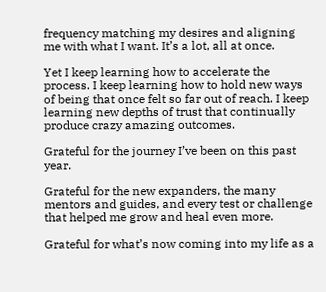frequency matching my desires and aligning me with what I want. It’s a lot, all at once.

Yet I keep learning how to accelerate the process. I keep learning how to hold new ways of being that once felt so far out of reach. I keep learning new depths of trust that continually produce crazy amazing outcomes.

Grateful for the journey I’ve been on this past year.

Grateful for the new expanders, the many mentors and guides, and every test or challenge that helped me grow and heal even more.

Grateful for what’s now coming into my life as a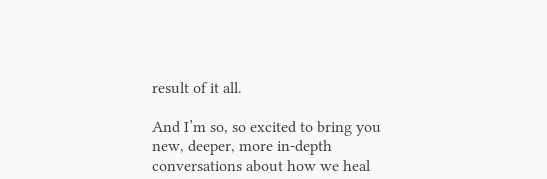result of it all.

And I’m so, so excited to bring you new, deeper, more in-depth conversations about how we heal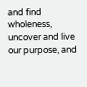and find wholeness, uncover and live our purpose, and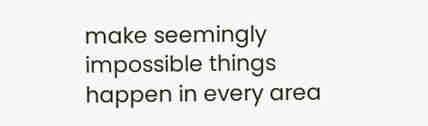make seemingly impossible things happen in every area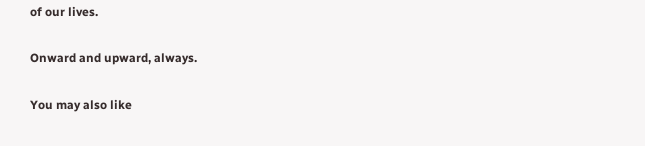of our lives.

Onward and upward, always.

You may also like